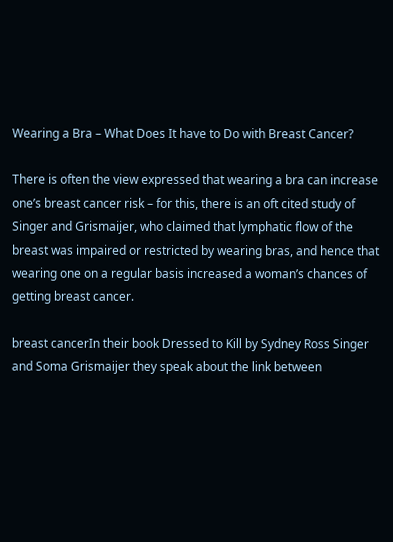Wearing a Bra – What Does It have to Do with Breast Cancer?

There is often the view expressed that wearing a bra can increase one’s breast cancer risk – for this, there is an oft cited study of Singer and Grismaijer, who claimed that lymphatic flow of the breast was impaired or restricted by wearing bras, and hence that wearing one on a regular basis increased a woman’s chances of getting breast cancer.

breast cancerIn their book Dressed to Kill by Sydney Ross Singer and Soma Grismaijer they speak about the link between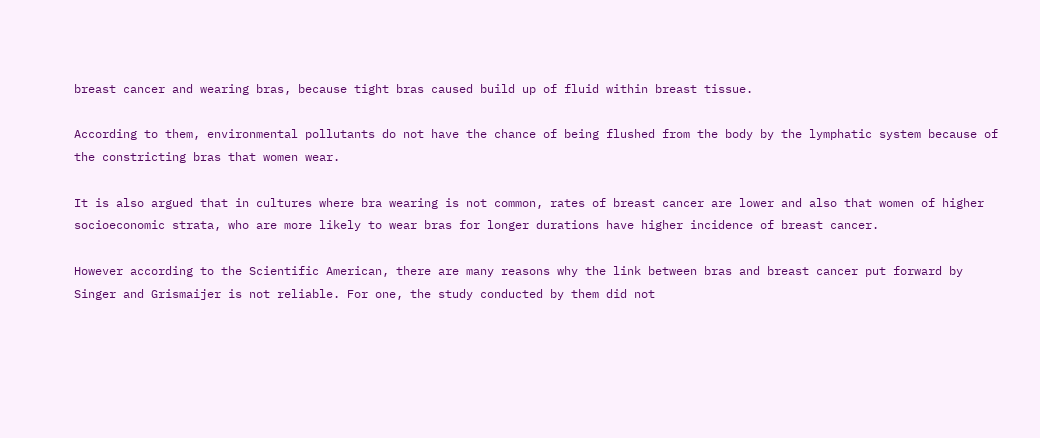breast cancer and wearing bras, because tight bras caused build up of fluid within breast tissue.

According to them, environmental pollutants do not have the chance of being flushed from the body by the lymphatic system because of the constricting bras that women wear.

It is also argued that in cultures where bra wearing is not common, rates of breast cancer are lower and also that women of higher socioeconomic strata, who are more likely to wear bras for longer durations have higher incidence of breast cancer.

However according to the Scientific American, there are many reasons why the link between bras and breast cancer put forward by Singer and Grismaijer is not reliable. For one, the study conducted by them did not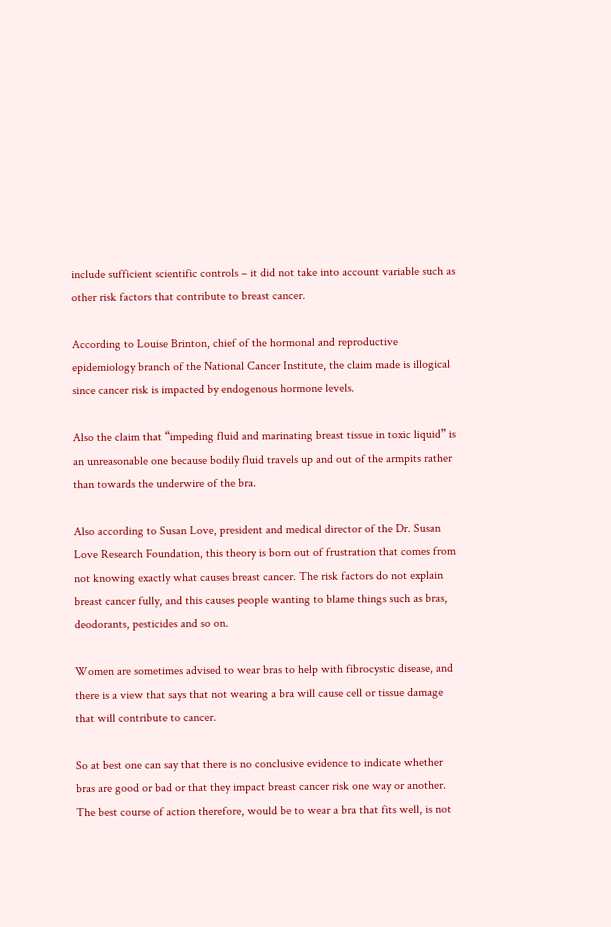include sufficient scientific controls – it did not take into account variable such as other risk factors that contribute to breast cancer.

According to Louise Brinton, chief of the hormonal and reproductive epidemiology branch of the National Cancer Institute, the claim made is illogical since cancer risk is impacted by endogenous hormone levels.

Also the claim that “impeding fluid and marinating breast tissue in toxic liquid” is an unreasonable one because bodily fluid travels up and out of the armpits rather than towards the underwire of the bra.

Also according to Susan Love, president and medical director of the Dr. Susan Love Research Foundation, this theory is born out of frustration that comes from not knowing exactly what causes breast cancer. The risk factors do not explain breast cancer fully, and this causes people wanting to blame things such as bras, deodorants, pesticides and so on.

Women are sometimes advised to wear bras to help with fibrocystic disease, and there is a view that says that not wearing a bra will cause cell or tissue damage that will contribute to cancer.

So at best one can say that there is no conclusive evidence to indicate whether bras are good or bad or that they impact breast cancer risk one way or another. The best course of action therefore, would be to wear a bra that fits well, is not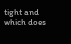tight and which does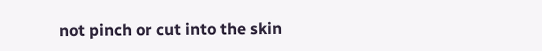not pinch or cut into the skin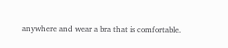anywhere and wear a bra that is comfortable.